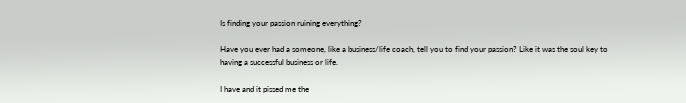Is finding your passion ruining everything?

Have you ever had a someone, like a business/life coach, tell you to find your passion? Like it was the soul key to having a successful business or life.

I have and it pissed me the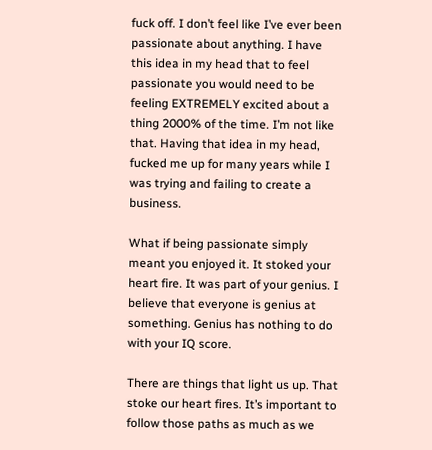fuck off. I don’t feel like I’ve ever been passionate about anything. I have this idea in my head that to feel passionate you would need to be feeling EXTREMELY excited about a thing 2000% of the time. I’m not like that. Having that idea in my head, fucked me up for many years while I was trying and failing to create a business.

What if being passionate simply meant you enjoyed it. It stoked your heart fire. It was part of your genius. I believe that everyone is genius at something. Genius has nothing to do with your IQ score.

There are things that light us up. That stoke our heart fires. It’s important to follow those paths as much as we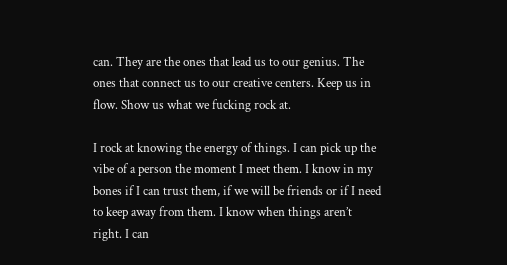can. They are the ones that lead us to our genius. The ones that connect us to our creative centers. Keep us in flow. Show us what we fucking rock at.

I rock at knowing the energy of things. I can pick up the vibe of a person the moment I meet them. I know in my bones if I can trust them, if we will be friends or if I need to keep away from them. I know when things aren’t right. I can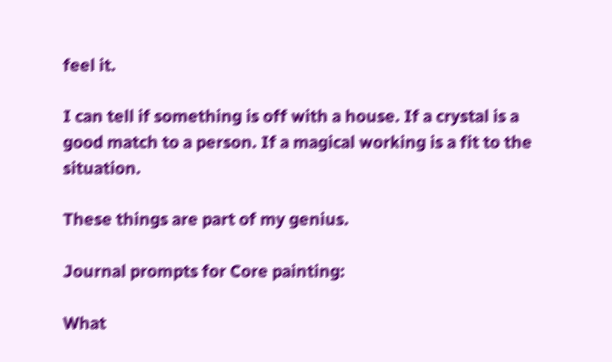feel it.

I can tell if something is off with a house. If a crystal is a good match to a person. If a magical working is a fit to the situation.

These things are part of my genius.

Journal prompts for Core painting:

What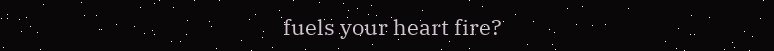fuels your heart fire?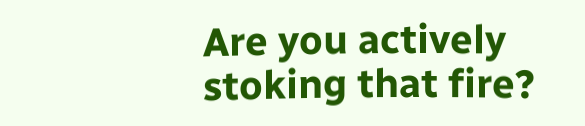Are you actively stoking that fire?